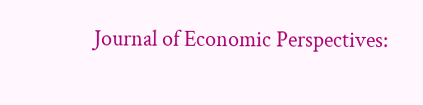Journal of Economic Perspectives: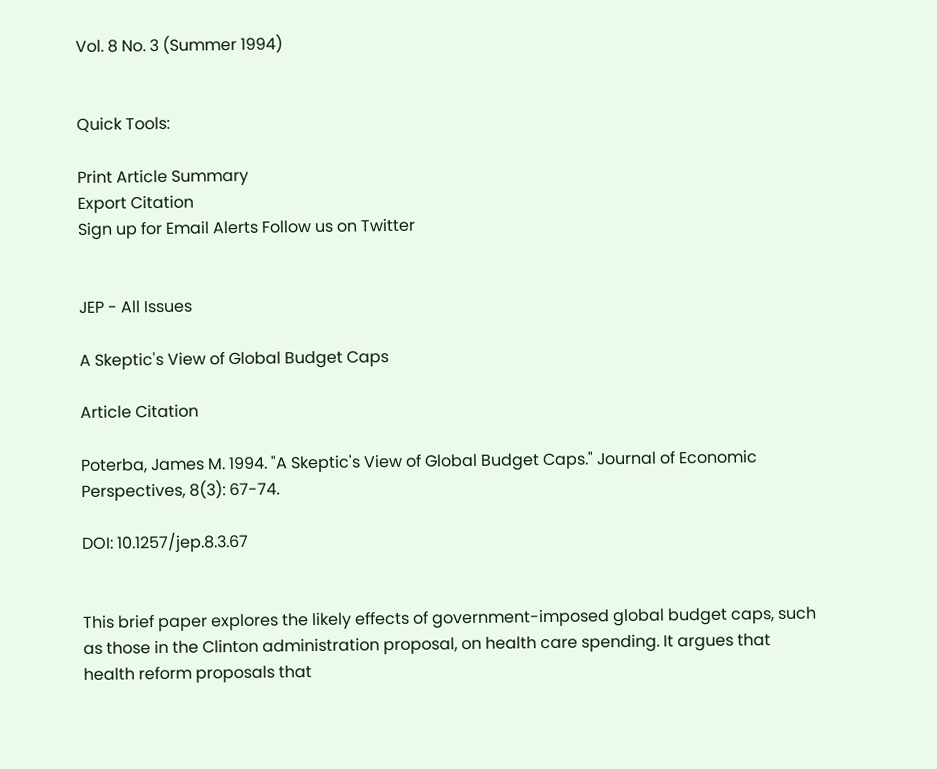Vol. 8 No. 3 (Summer 1994)


Quick Tools:

Print Article Summary
Export Citation
Sign up for Email Alerts Follow us on Twitter


JEP - All Issues

A Skeptic's View of Global Budget Caps

Article Citation

Poterba, James M. 1994. "A Skeptic's View of Global Budget Caps." Journal of Economic Perspectives, 8(3): 67-74.

DOI: 10.1257/jep.8.3.67


This brief paper explores the likely effects of government-imposed global budget caps, such as those in the Clinton administration proposal, on health care spending. It argues that health reform proposals that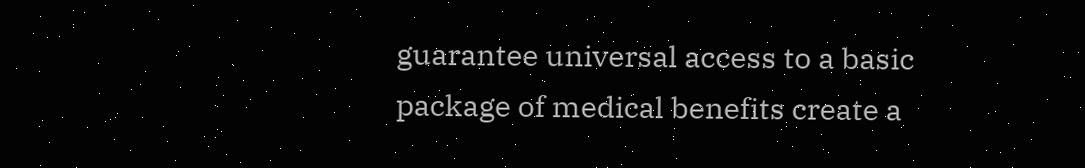guarantee universal access to a basic package of medical benefits create a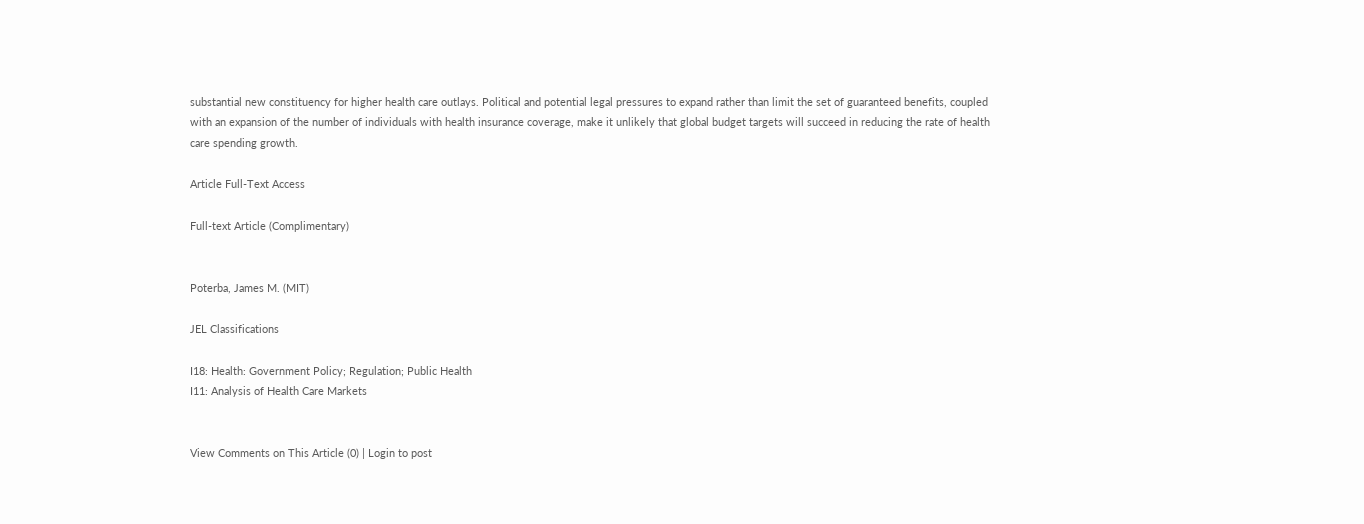substantial new constituency for higher health care outlays. Political and potential legal pressures to expand rather than limit the set of guaranteed benefits, coupled with an expansion of the number of individuals with health insurance coverage, make it unlikely that global budget targets will succeed in reducing the rate of health care spending growth.

Article Full-Text Access

Full-text Article (Complimentary)


Poterba, James M. (MIT)

JEL Classifications

I18: Health: Government Policy; Regulation; Public Health
I11: Analysis of Health Care Markets


View Comments on This Article (0) | Login to post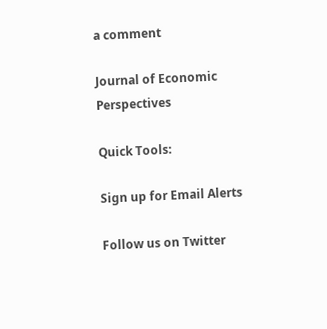a comment

Journal of Economic Perspectives

Quick Tools:

Sign up for Email Alerts

Follow us on Twitter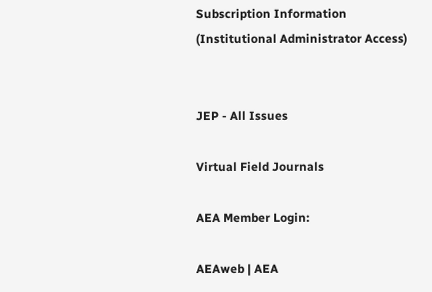Subscription Information
(Institutional Administrator Access)


JEP - All Issues

Virtual Field Journals

AEA Member Login:

AEAweb | AEA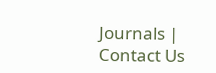Journals | Contact Us